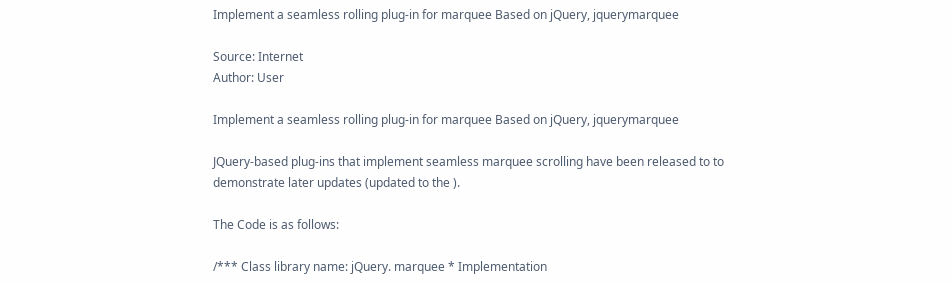Implement a seamless rolling plug-in for marquee Based on jQuery, jquerymarquee

Source: Internet
Author: User

Implement a seamless rolling plug-in for marquee Based on jQuery, jquerymarquee

JQuery-based plug-ins that implement seamless marquee scrolling have been released to to demonstrate later updates (updated to the ).

The Code is as follows:

/*** Class library name: jQuery. marquee * Implementation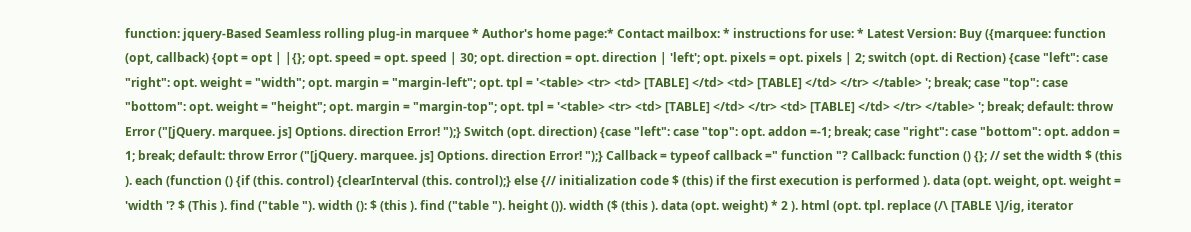function: jquery-Based Seamless rolling plug-in marquee * Author's home page:* Contact mailbox: * instructions for use: * Latest Version: Buy ({marquee: function (opt, callback) {opt = opt | |{}; opt. speed = opt. speed | 30; opt. direction = opt. direction | 'left'; opt. pixels = opt. pixels | 2; switch (opt. di Rection) {case "left": case "right": opt. weight = "width"; opt. margin = "margin-left"; opt. tpl = '<table> <tr> <td> [TABLE] </td> <td> [TABLE] </td> </tr> </table> '; break; case "top": case "bottom": opt. weight = "height"; opt. margin = "margin-top"; opt. tpl = '<table> <tr> <td> [TABLE] </td> </tr> <td> [TABLE] </td> </tr> </table> '; break; default: throw Error ("[jQuery. marquee. js] Options. direction Error! ");} Switch (opt. direction) {case "left": case "top": opt. addon =-1; break; case "right": case "bottom": opt. addon = 1; break; default: throw Error ("[jQuery. marquee. js] Options. direction Error! ");} Callback = typeof callback =" function "? Callback: function () {}; // set the width $ (this ). each (function () {if (this. control) {clearInterval (this. control);} else {// initialization code $ (this) if the first execution is performed ). data (opt. weight, opt. weight = 'width '? $ (This ). find ("table "). width (): $ (this ). find ("table "). height ()). width ($ (this ). data (opt. weight) * 2 ). html (opt. tpl. replace (/\ [TABLE \]/ig, iterator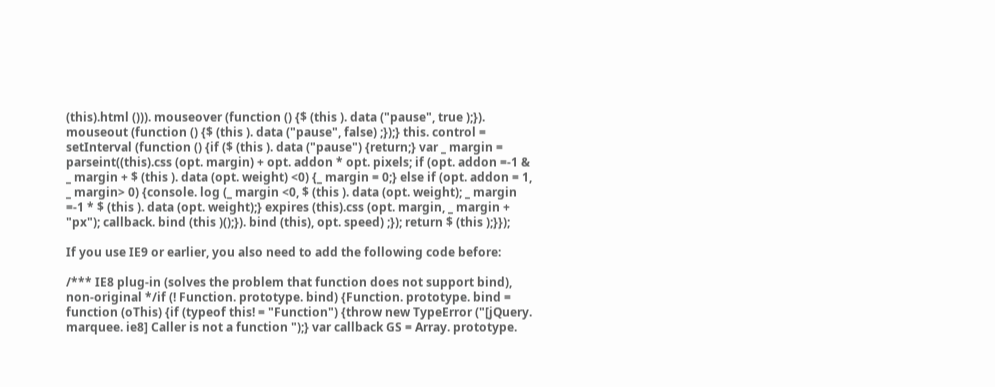(this).html ())). mouseover (function () {$ (this ). data ("pause", true );}). mouseout (function () {$ (this ). data ("pause", false) ;});} this. control = setInterval (function () {if ($ (this ). data ("pause") {return;} var _ margin = parseint((this).css (opt. margin) + opt. addon * opt. pixels; if (opt. addon =-1 & _ margin + $ (this ). data (opt. weight) <0) {_ margin = 0;} else if (opt. addon = 1, _ margin> 0) {console. log (_ margin <0, $ (this ). data (opt. weight); _ margin =-1 * $ (this ). data (opt. weight);} expires (this).css (opt. margin, _ margin + "px"); callback. bind (this )();}). bind (this), opt. speed) ;}); return $ (this );}});

If you use IE9 or earlier, you also need to add the following code before:

/*** IE8 plug-in (solves the problem that function does not support bind), non-original */if (! Function. prototype. bind) {Function. prototype. bind = function (oThis) {if (typeof this! = "Function") {throw new TypeError ("[jQuery. marquee. ie8] Caller is not a function ");} var callback GS = Array. prototype.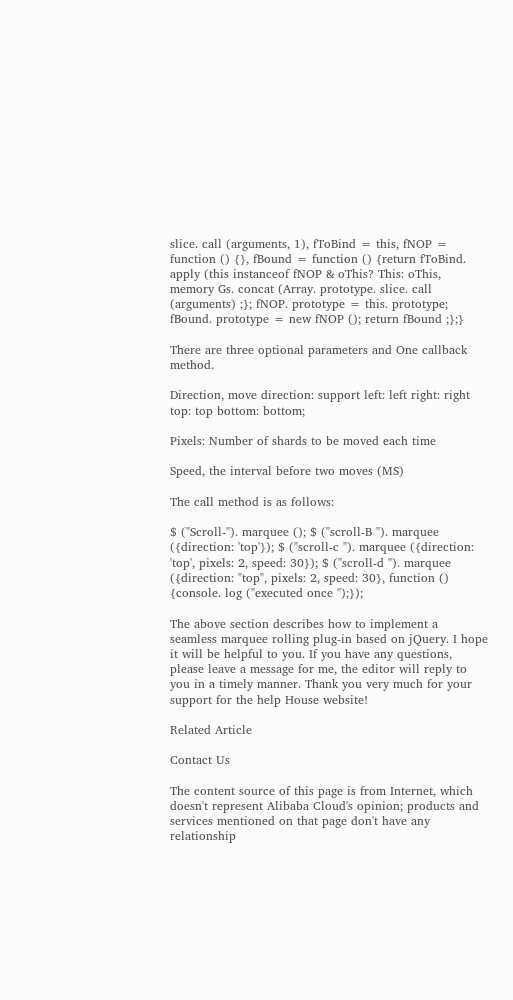slice. call (arguments, 1), fToBind = this, fNOP = function () {}, fBound = function () {return fToBind. apply (this instanceof fNOP & oThis? This: oThis, memory Gs. concat (Array. prototype. slice. call (arguments) ;}; fNOP. prototype = this. prototype; fBound. prototype = new fNOP (); return fBound ;};}

There are three optional parameters and One callback method.

Direction, move direction: support left: left right: right top: top bottom: bottom;

Pixels: Number of shards to be moved each time

Speed, the interval before two moves (MS)

The call method is as follows:

$ ("Scroll-"). marquee (); $ ("scroll-B "). marquee ({direction: 'top'}); $ ("scroll-c "). marquee ({direction: 'top', pixels: 2, speed: 30}); $ ("scroll-d "). marquee ({direction: "top", pixels: 2, speed: 30}, function () {console. log ("executed once ");});

The above section describes how to implement a seamless marquee rolling plug-in based on jQuery. I hope it will be helpful to you. If you have any questions, please leave a message for me, the editor will reply to you in a timely manner. Thank you very much for your support for the help House website!

Related Article

Contact Us

The content source of this page is from Internet, which doesn't represent Alibaba Cloud's opinion; products and services mentioned on that page don't have any relationship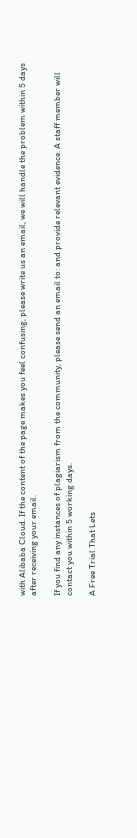with Alibaba Cloud. If the content of the page makes you feel confusing, please write us an email, we will handle the problem within 5 days after receiving your email.

If you find any instances of plagiarism from the community, please send an email to: and provide relevant evidence. A staff member will contact you within 5 working days.

A Free Trial That Lets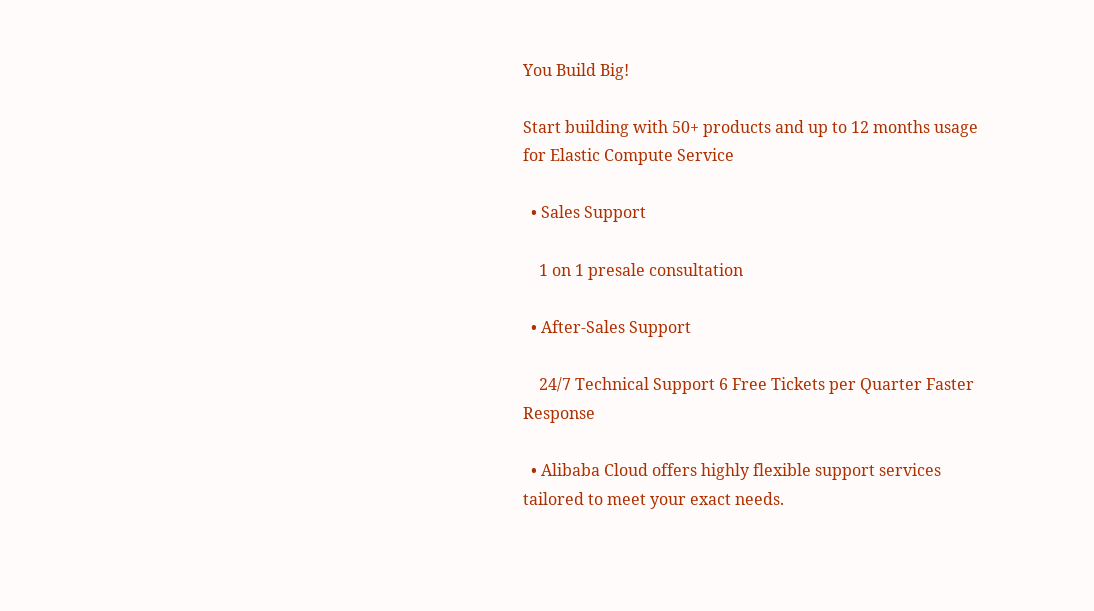You Build Big!

Start building with 50+ products and up to 12 months usage for Elastic Compute Service

  • Sales Support

    1 on 1 presale consultation

  • After-Sales Support

    24/7 Technical Support 6 Free Tickets per Quarter Faster Response

  • Alibaba Cloud offers highly flexible support services tailored to meet your exact needs.